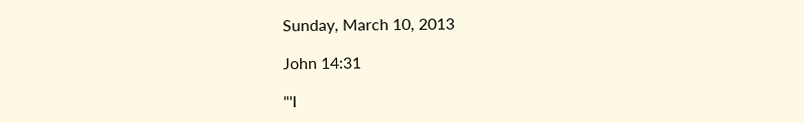Sunday, March 10, 2013

John 14:31

"'I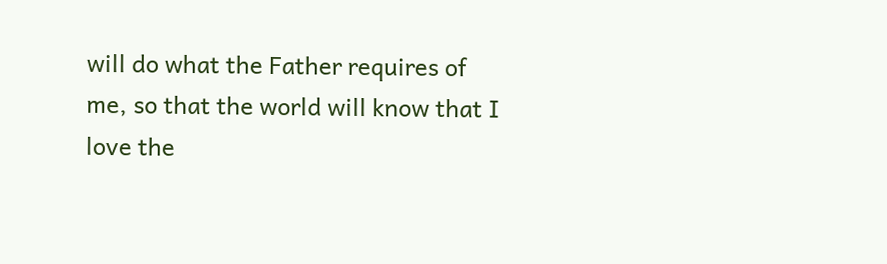will do what the Father requires of me, so that the world will know that I love the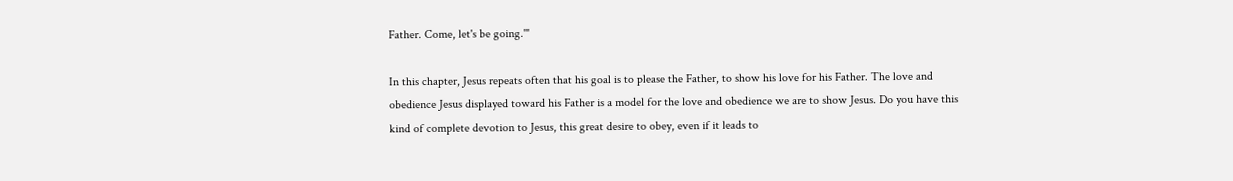Father. Come, let's be going.'"

In this chapter, Jesus repeats often that his goal is to please the Father, to show his love for his Father. The love and obedience Jesus displayed toward his Father is a model for the love and obedience we are to show Jesus. Do you have this kind of complete devotion to Jesus, this great desire to obey, even if it leads to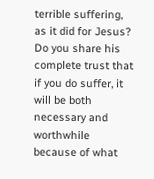terrible suffering, as it did for Jesus? Do you share his complete trust that if you do suffer, it will be both necessary and worthwhile because of what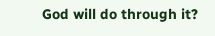God will do through it?